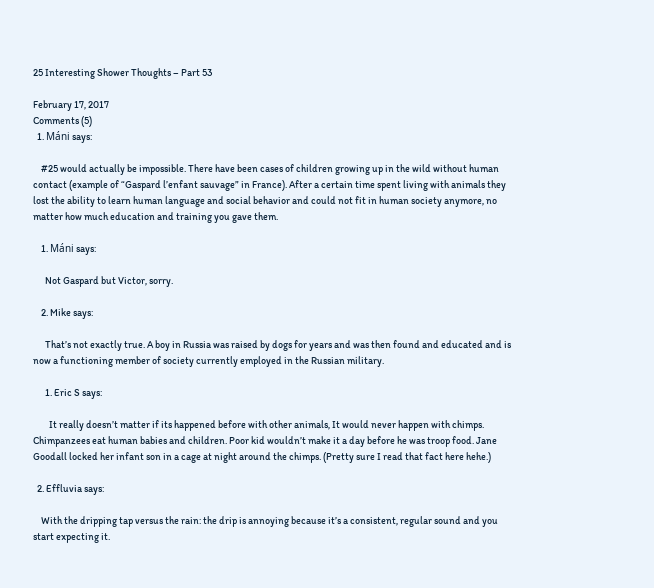25 Interesting Shower Thoughts – Part 53

February 17, 2017
Comments (5)
  1. Máni says:

    #25 would actually be impossible. There have been cases of children growing up in the wild without human contact (example of “Gaspard l’enfant sauvage” in France). After a certain time spent living with animals they lost the ability to learn human language and social behavior and could not fit in human society anymore, no matter how much education and training you gave them.

    1. Máni says:

      Not Gaspard but Victor, sorry.

    2. Mike says:

      That’s not exactly true. A boy in Russia was raised by dogs for years and was then found and educated and is now a functioning member of society currently employed in the Russian military.

      1. Eric S says:

        It really doesn’t matter if its happened before with other animals, It would never happen with chimps. Chimpanzees eat human babies and children. Poor kid wouldn’t make it a day before he was troop food. Jane Goodall locked her infant son in a cage at night around the chimps. (Pretty sure I read that fact here hehe.)

  2. Effluvia says:

    With the dripping tap versus the rain: the drip is annoying because it’s a consistent, regular sound and you start expecting it.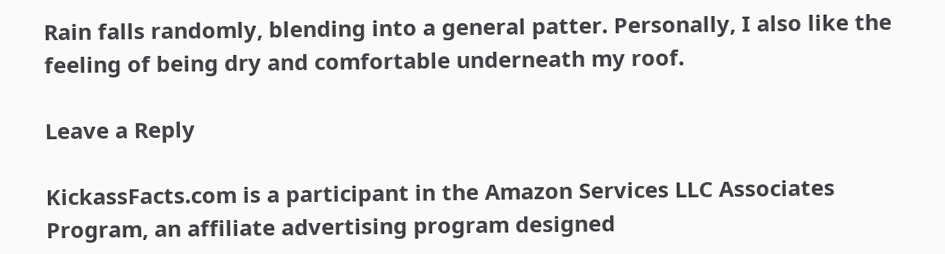Rain falls randomly, blending into a general patter. Personally, I also like the feeling of being dry and comfortable underneath my roof.

Leave a Reply

KickassFacts.com is a participant in the Amazon Services LLC Associates Program, an affiliate advertising program designed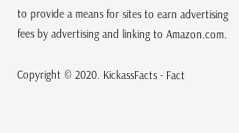to provide a means for sites to earn advertising fees by advertising and linking to Amazon.com.

Copyright © 2020. KickassFacts - Fact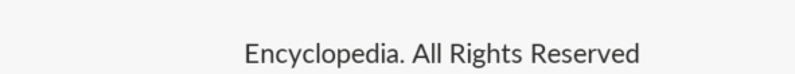Encyclopedia. All Rights Reserved